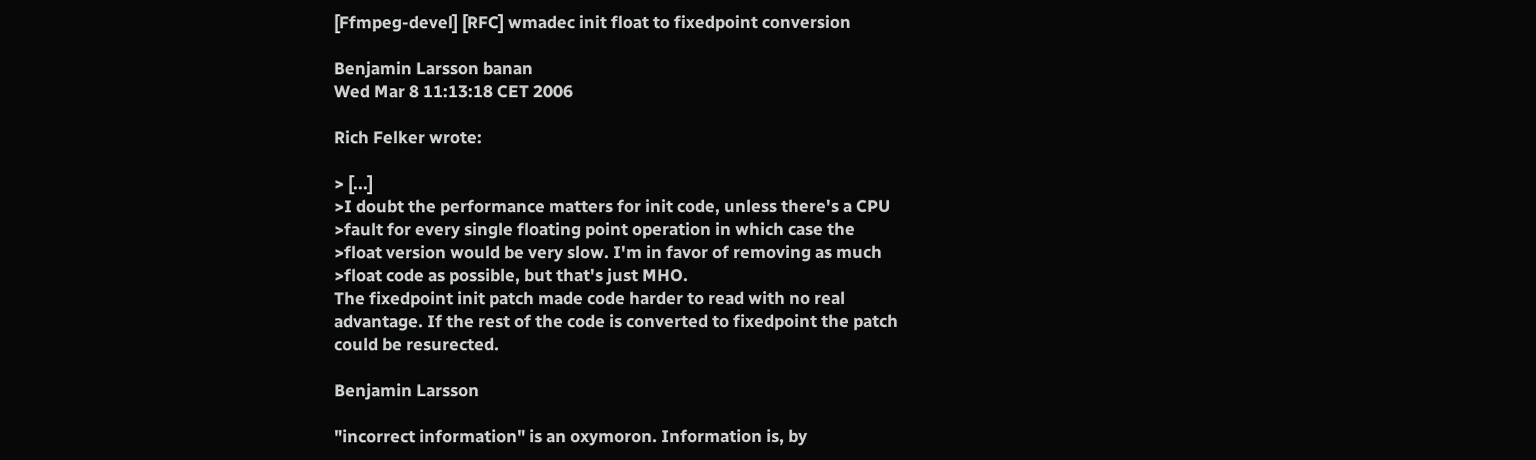[Ffmpeg-devel] [RFC] wmadec init float to fixedpoint conversion

Benjamin Larsson banan
Wed Mar 8 11:13:18 CET 2006

Rich Felker wrote:

> [...]
>I doubt the performance matters for init code, unless there's a CPU
>fault for every single floating point operation in which case the
>float version would be very slow. I'm in favor of removing as much
>float code as possible, but that's just MHO.
The fixedpoint init patch made code harder to read with no real
advantage. If the rest of the code is converted to fixedpoint the patch
could be resurected.

Benjamin Larsson

"incorrect information" is an oxymoron. Information is, by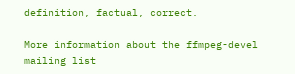definition, factual, correct.

More information about the ffmpeg-devel mailing list